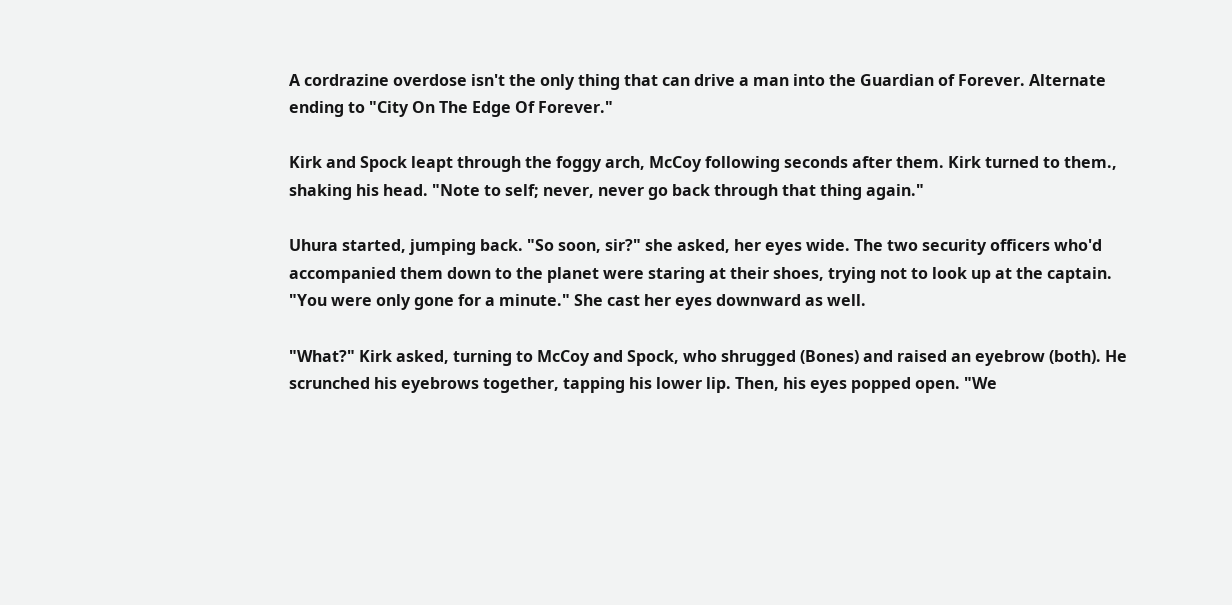A cordrazine overdose isn't the only thing that can drive a man into the Guardian of Forever. Alternate ending to "City On The Edge Of Forever."

Kirk and Spock leapt through the foggy arch, McCoy following seconds after them. Kirk turned to them., shaking his head. "Note to self; never, never go back through that thing again."

Uhura started, jumping back. "So soon, sir?" she asked, her eyes wide. The two security officers who'd accompanied them down to the planet were staring at their shoes, trying not to look up at the captain. "You were only gone for a minute." She cast her eyes downward as well.

"What?" Kirk asked, turning to McCoy and Spock, who shrugged (Bones) and raised an eyebrow (both). He scrunched his eyebrows together, tapping his lower lip. Then, his eyes popped open. "We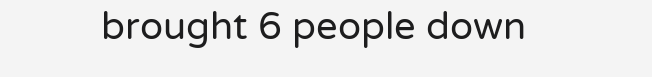brought 6 people down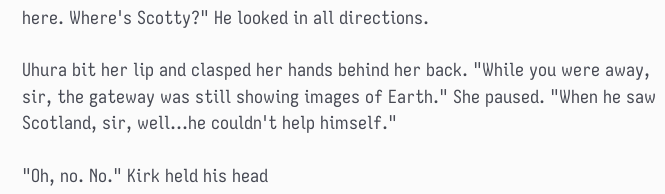here. Where's Scotty?" He looked in all directions.

Uhura bit her lip and clasped her hands behind her back. "While you were away, sir, the gateway was still showing images of Earth." She paused. "When he saw Scotland, sir, well…he couldn't help himself."

"Oh, no. No." Kirk held his head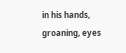in his hands, groaning, eyes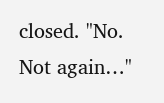closed. "No. Not again…"